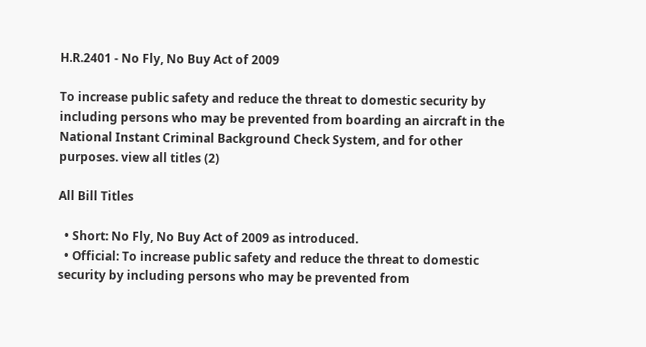H.R.2401 - No Fly, No Buy Act of 2009

To increase public safety and reduce the threat to domestic security by including persons who may be prevented from boarding an aircraft in the National Instant Criminal Background Check System, and for other purposes. view all titles (2)

All Bill Titles

  • Short: No Fly, No Buy Act of 2009 as introduced.
  • Official: To increase public safety and reduce the threat to domestic security by including persons who may be prevented from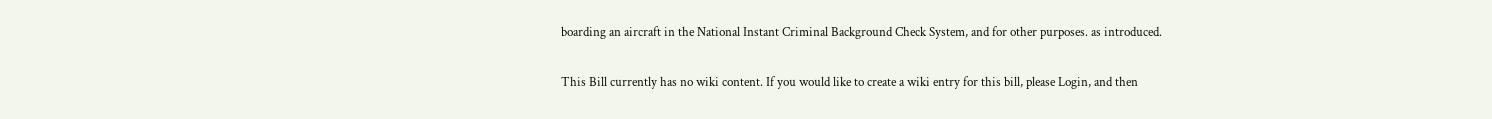boarding an aircraft in the National Instant Criminal Background Check System, and for other purposes. as introduced.

This Bill currently has no wiki content. If you would like to create a wiki entry for this bill, please Login, and then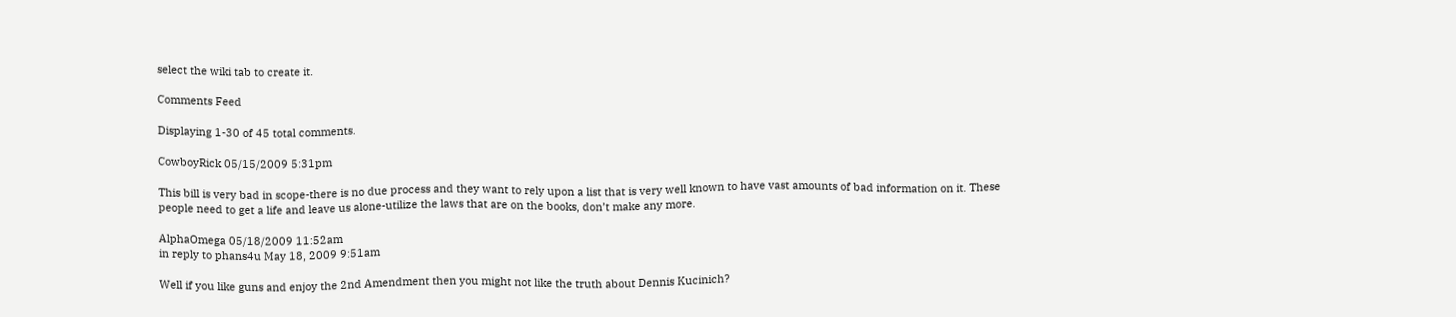select the wiki tab to create it.

Comments Feed

Displaying 1-30 of 45 total comments.

CowboyRick 05/15/2009 5:31pm

This bill is very bad in scope-there is no due process and they want to rely upon a list that is very well known to have vast amounts of bad information on it. These people need to get a life and leave us alone-utilize the laws that are on the books, don’t make any more.

AlphaOmega 05/18/2009 11:52am
in reply to phans4u May 18, 2009 9:51am

Well if you like guns and enjoy the 2nd Amendment then you might not like the truth about Dennis Kucinich?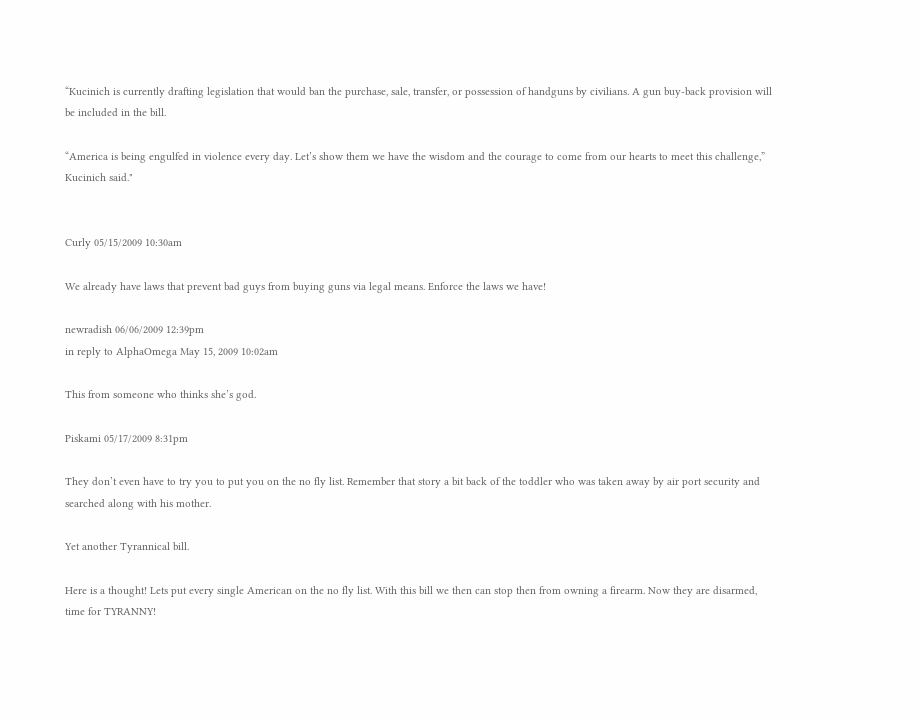“Kucinich is currently drafting legislation that would ban the purchase, sale, transfer, or possession of handguns by civilians. A gun buy-back provision will be included in the bill.

“America is being engulfed in violence every day. Let’s show them we have the wisdom and the courage to come from our hearts to meet this challenge,” Kucinich said."


Curly 05/15/2009 10:30am

We already have laws that prevent bad guys from buying guns via legal means. Enforce the laws we have!

newradish 06/06/2009 12:39pm
in reply to AlphaOmega May 15, 2009 10:02am

This from someone who thinks she’s god.

Piskami 05/17/2009 8:31pm

They don’t even have to try you to put you on the no fly list. Remember that story a bit back of the toddler who was taken away by air port security and searched along with his mother.

Yet another Tyrannical bill.

Here is a thought! Lets put every single American on the no fly list. With this bill we then can stop then from owning a firearm. Now they are disarmed, time for TYRANNY!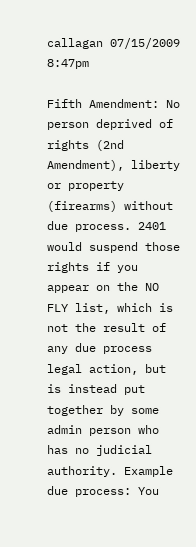callagan 07/15/2009 8:47pm

Fifth Amendment: No person deprived of rights (2nd Amendment), liberty or property (firearms) without due process. 2401 would suspend those rights if you appear on the NO FLY list, which is not the result of any due process legal action, but is instead put together by some admin person who has no judicial authority. Example due process: You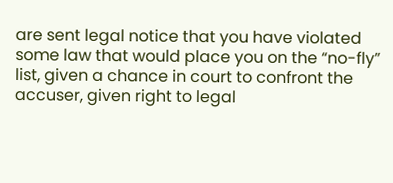are sent legal notice that you have violated some law that would place you on the “no-fly” list, given a chance in court to confront the accuser, given right to legal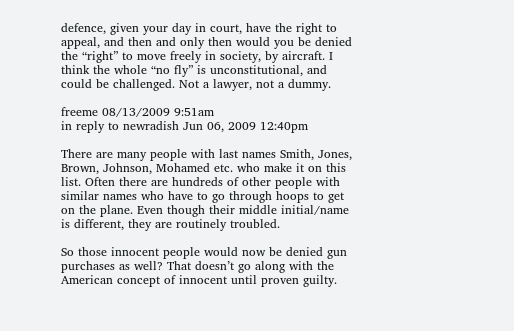defence, given your day in court, have the right to appeal, and then and only then would you be denied the “right” to move freely in society, by aircraft. I think the whole “no fly” is unconstitutional, and could be challenged. Not a lawyer, not a dummy.

freeme 08/13/2009 9:51am
in reply to newradish Jun 06, 2009 12:40pm

There are many people with last names Smith, Jones, Brown, Johnson, Mohamed etc. who make it on this list. Often there are hundreds of other people with similar names who have to go through hoops to get on the plane. Even though their middle initial/name is different, they are routinely troubled.

So those innocent people would now be denied gun purchases as well? That doesn’t go along with the American concept of innocent until proven guilty.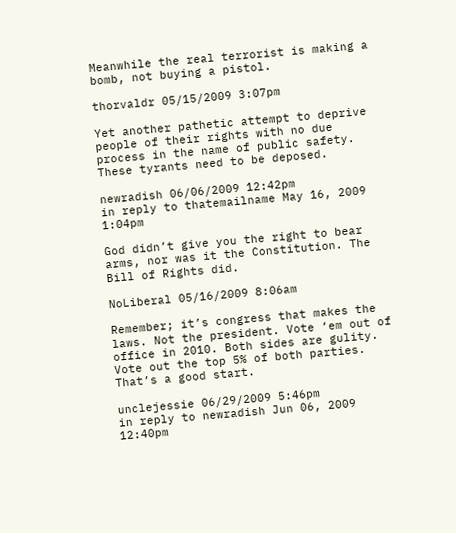Meanwhile the real terrorist is making a bomb, not buying a pistol.

thorvaldr 05/15/2009 3:07pm

Yet another pathetic attempt to deprive people of their rights with no due process in the name of public safety. These tyrants need to be deposed.

newradish 06/06/2009 12:42pm
in reply to thatemailname May 16, 2009 1:04pm

God didn’t give you the right to bear arms, nor was it the Constitution. The Bill of Rights did.

NoLiberal 05/16/2009 8:06am

Remember; it’s congress that makes the laws. Not the president. Vote ‘em out of office in 2010. Both sides are gulity. Vote out the top 5% of both parties. That’s a good start.

unclejessie 06/29/2009 5:46pm
in reply to newradish Jun 06, 2009 12:40pm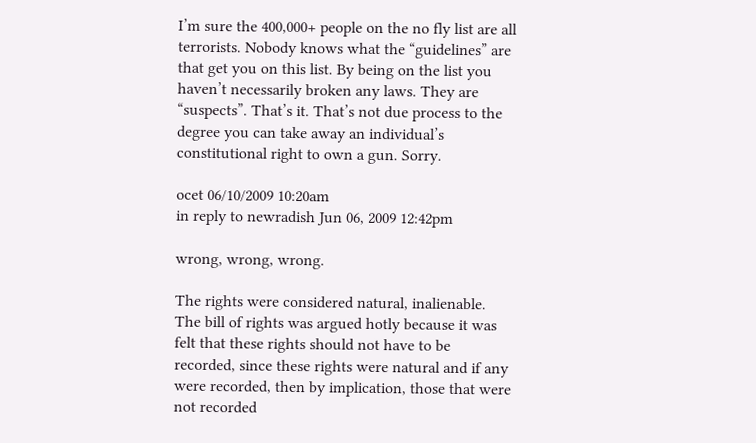I’m sure the 400,000+ people on the no fly list are all terrorists. Nobody knows what the “guidelines” are that get you on this list. By being on the list you haven’t necessarily broken any laws. They are “suspects”. That’s it. That’s not due process to the degree you can take away an individual’s constitutional right to own a gun. Sorry.

ocet 06/10/2009 10:20am
in reply to newradish Jun 06, 2009 12:42pm

wrong, wrong, wrong.

The rights were considered natural, inalienable. The bill of rights was argued hotly because it was felt that these rights should not have to be recorded, since these rights were natural and if any were recorded, then by implication, those that were not recorded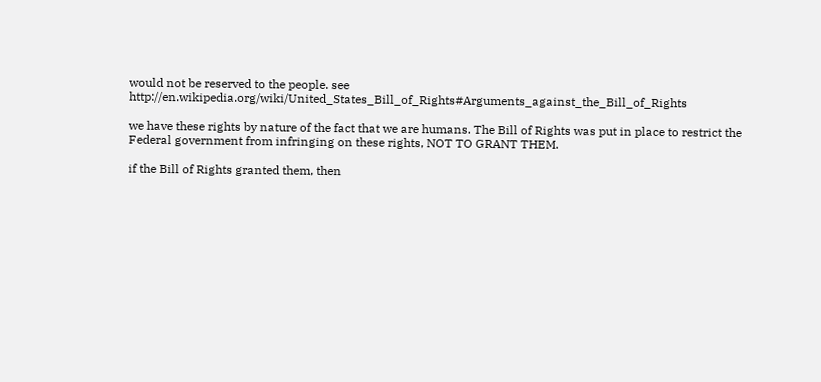would not be reserved to the people. see http://en.wikipedia.org/wiki/United_States_Bill_of_Rights#Arguments_against_the_Bill_of_Rights

we have these rights by nature of the fact that we are humans. The Bill of Rights was put in place to restrict the Federal government from infringing on these rights, NOT TO GRANT THEM.

if the Bill of Rights granted them, then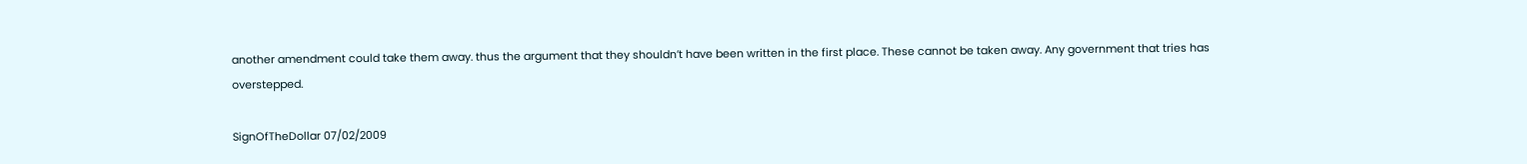another amendment could take them away. thus the argument that they shouldn’t have been written in the first place. These cannot be taken away. Any government that tries has overstepped.

SignOfTheDollar 07/02/2009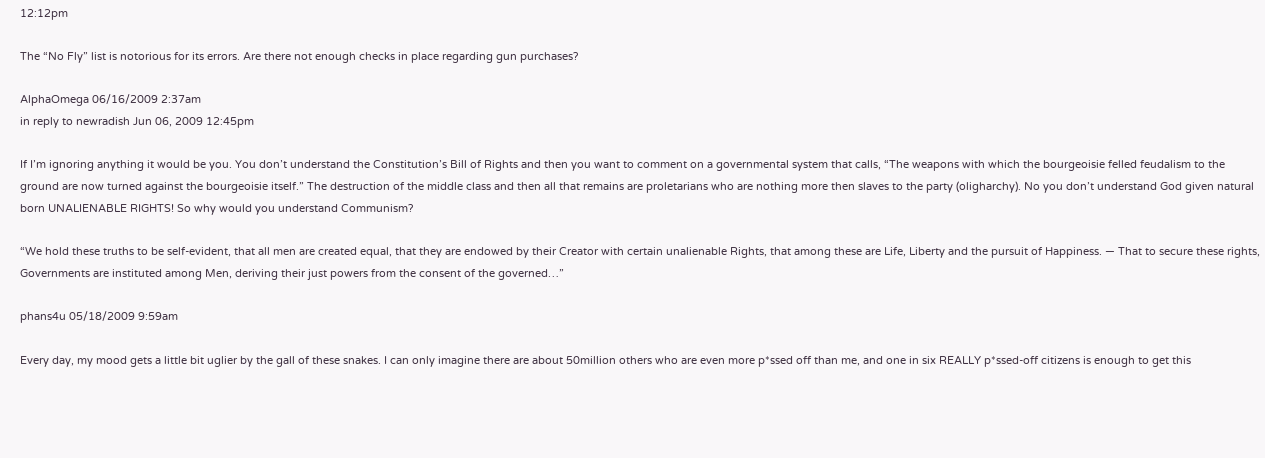12:12pm

The “No Fly” list is notorious for its errors. Are there not enough checks in place regarding gun purchases?

AlphaOmega 06/16/2009 2:37am
in reply to newradish Jun 06, 2009 12:45pm

If I’m ignoring anything it would be you. You don’t understand the Constitution’s Bill of Rights and then you want to comment on a governmental system that calls, “The weapons with which the bourgeoisie felled feudalism to the ground are now turned against the bourgeoisie itself.” The destruction of the middle class and then all that remains are proletarians who are nothing more then slaves to the party (oligharchy). No you don’t understand God given natural born UNALIENABLE RIGHTS! So why would you understand Communism?

“We hold these truths to be self-evident, that all men are created equal, that they are endowed by their Creator with certain unalienable Rights, that among these are Life, Liberty and the pursuit of Happiness. — That to secure these rights, Governments are instituted among Men, deriving their just powers from the consent of the governed…”

phans4u 05/18/2009 9:59am

Every day, my mood gets a little bit uglier by the gall of these snakes. I can only imagine there are about 50million others who are even more p*ssed off than me, and one in six REALLY p*ssed-off citizens is enough to get this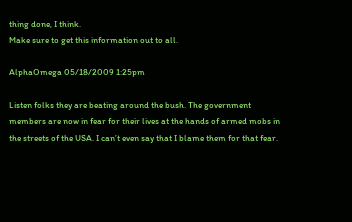thing done, I think.
Make sure to get this information out to all.

AlphaOmega 05/18/2009 1:25pm

Listen folks they are beating around the bush. The government members are now in fear for their lives at the hands of armed mobs in the streets of the USA. I can’t even say that I blame them for that fear.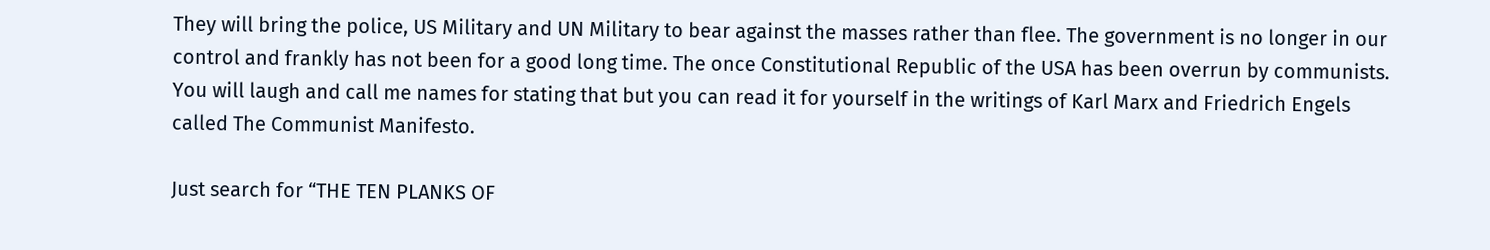They will bring the police, US Military and UN Military to bear against the masses rather than flee. The government is no longer in our control and frankly has not been for a good long time. The once Constitutional Republic of the USA has been overrun by communists. You will laugh and call me names for stating that but you can read it for yourself in the writings of Karl Marx and Friedrich Engels called The Communist Manifesto.

Just search for “THE TEN PLANKS OF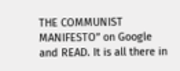THE COMMUNIST MANIFESTO” on Google and READ. It is all there in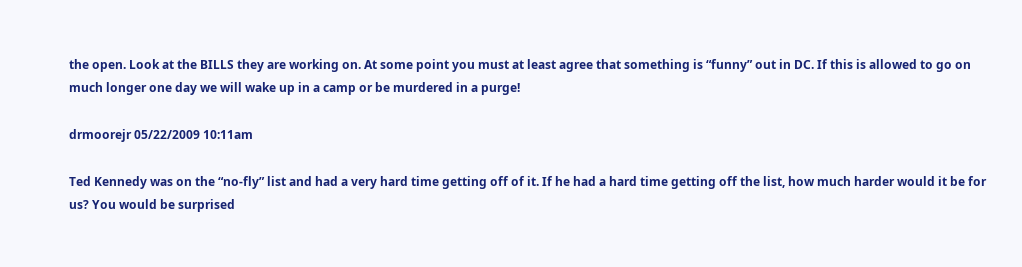the open. Look at the BILLS they are working on. At some point you must at least agree that something is “funny” out in DC. If this is allowed to go on much longer one day we will wake up in a camp or be murdered in a purge!

drmoorejr 05/22/2009 10:11am

Ted Kennedy was on the “no-fly” list and had a very hard time getting off of it. If he had a hard time getting off the list, how much harder would it be for us? You would be surprised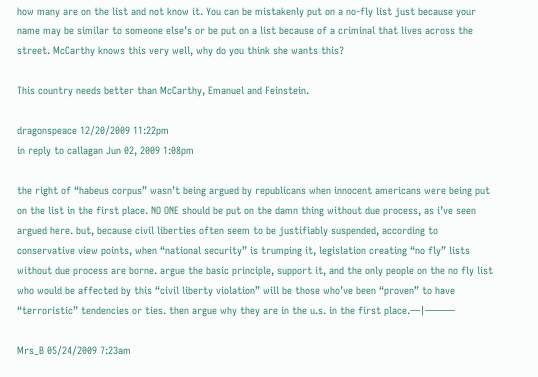how many are on the list and not know it. You can be mistakenly put on a no-fly list just because your name may be similar to someone else’s or be put on a list because of a criminal that lives across the street. McCarthy knows this very well, why do you think she wants this?

This country needs better than McCarthy, Emanuel and Feinstein.

dragonspeace 12/20/2009 11:22pm
in reply to callagan Jun 02, 2009 1:08pm

the right of “habeus corpus” wasn’t being argued by republicans when innocent americans were being put on the list in the first place. NO ONE should be put on the damn thing without due process, as i’ve seen argued here. but, because civil liberties often seem to be justifiably suspended, according to conservative view points, when “national security” is trumping it, legislation creating “no fly” lists without due process are borne. argue the basic principle, support it, and the only people on the no fly list who would be affected by this “civil liberty violation” will be those who’ve been “proven” to have “terroristic” tendencies or ties. then argue why they are in the u.s. in the first place.—|———

Mrs_B 05/24/2009 7:23am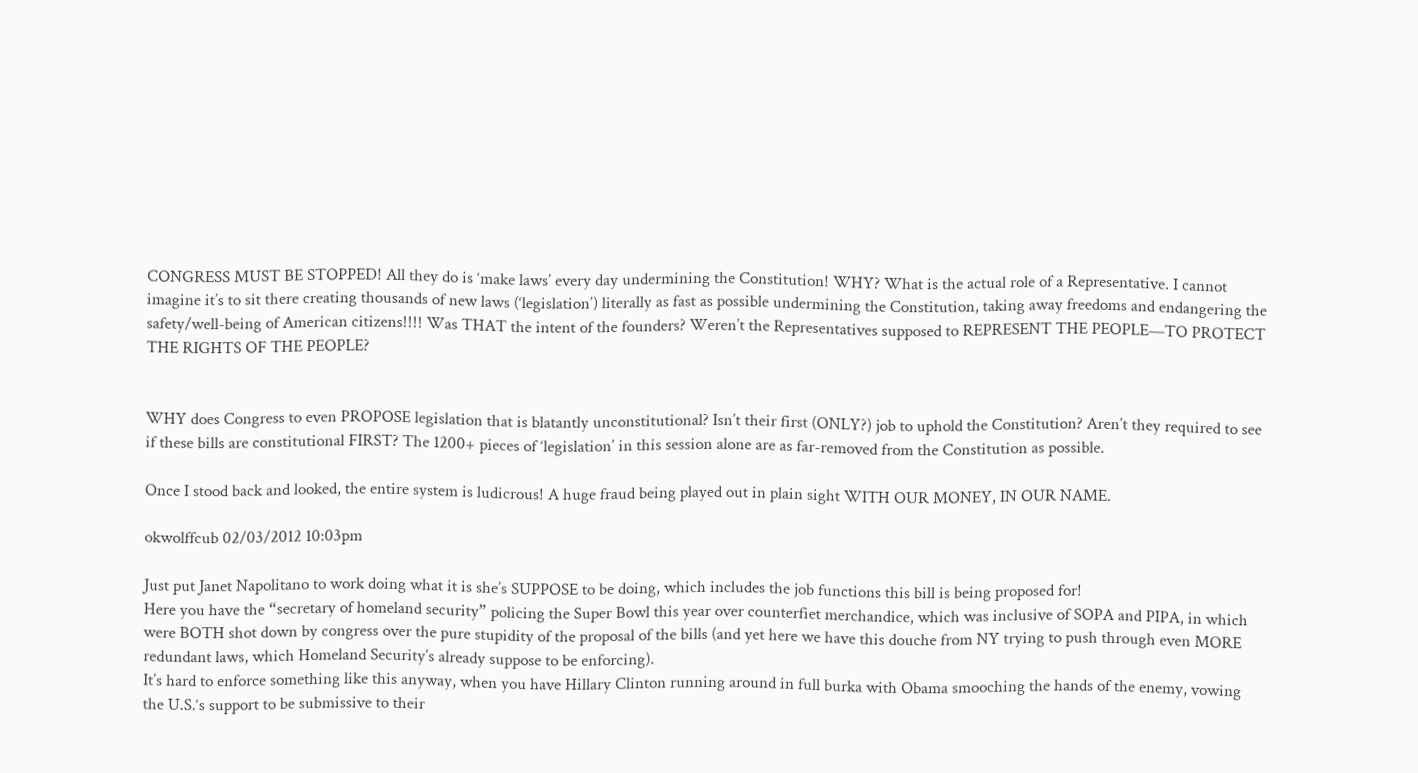CONGRESS MUST BE STOPPED! All they do is ‘make laws’ every day undermining the Constitution! WHY? What is the actual role of a Representative. I cannot imagine it’s to sit there creating thousands of new laws (‘legislation’) literally as fast as possible undermining the Constitution, taking away freedoms and endangering the safety/well-being of American citizens!!!! Was THAT the intent of the founders? Weren’t the Representatives supposed to REPRESENT THE PEOPLE—TO PROTECT THE RIGHTS OF THE PEOPLE?


WHY does Congress to even PROPOSE legislation that is blatantly unconstitutional? Isn’t their first (ONLY?) job to uphold the Constitution? Aren’t they required to see if these bills are constitutional FIRST? The 1200+ pieces of ‘legislation’ in this session alone are as far-removed from the Constitution as possible.

Once I stood back and looked, the entire system is ludicrous! A huge fraud being played out in plain sight WITH OUR MONEY, IN OUR NAME.

okwolffcub 02/03/2012 10:03pm

Just put Janet Napolitano to work doing what it is she’s SUPPOSE to be doing, which includes the job functions this bill is being proposed for!
Here you have the “secretary of homeland security” policing the Super Bowl this year over counterfiet merchandice, which was inclusive of SOPA and PIPA, in which were BOTH shot down by congress over the pure stupidity of the proposal of the bills (and yet here we have this douche from NY trying to push through even MORE redundant laws, which Homeland Security’s already suppose to be enforcing).
It’s hard to enforce something like this anyway, when you have Hillary Clinton running around in full burka with Obama smooching the hands of the enemy, vowing the U.S.‘s support to be submissive to their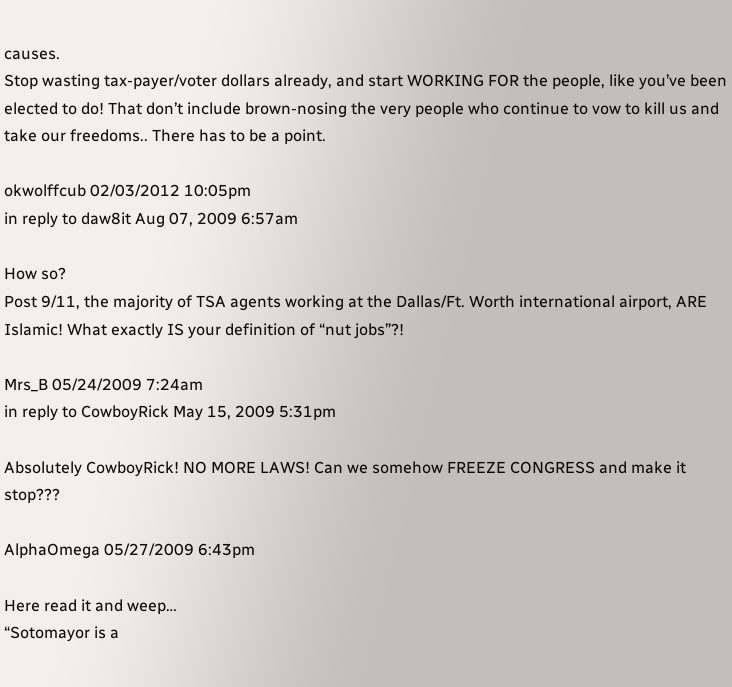causes.
Stop wasting tax-payer/voter dollars already, and start WORKING FOR the people, like you’ve been elected to do! That don’t include brown-nosing the very people who continue to vow to kill us and take our freedoms.. There has to be a point.

okwolffcub 02/03/2012 10:05pm
in reply to daw8it Aug 07, 2009 6:57am

How so?
Post 9/11, the majority of TSA agents working at the Dallas/Ft. Worth international airport, ARE Islamic! What exactly IS your definition of “nut jobs”?!

Mrs_B 05/24/2009 7:24am
in reply to CowboyRick May 15, 2009 5:31pm

Absolutely CowboyRick! NO MORE LAWS! Can we somehow FREEZE CONGRESS and make it stop???

AlphaOmega 05/27/2009 6:43pm

Here read it and weep…
“Sotomayor is a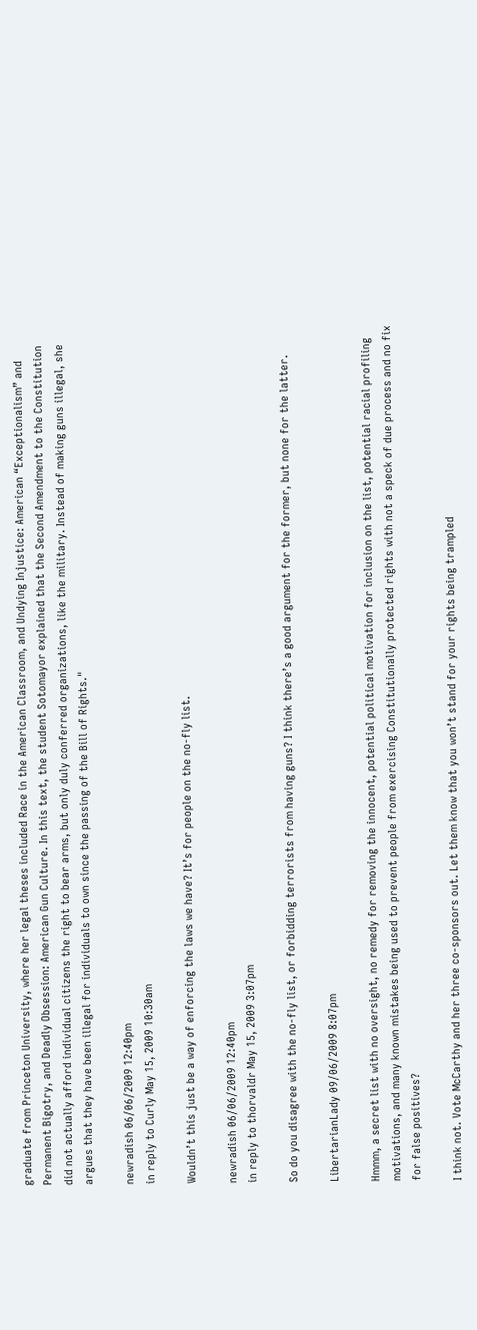graduate from Princeton University, where her legal theses included Race in the American Classroom, and Undying Injustice: American “Exceptionalism” and Permanent Bigotry, and Deadly Obsession: American Gun Culture. In this text, the student Sotomayor explained that the Second Amendment to the Constitution did not actually afford individual citizens the right to bear arms, but only duly conferred organizations, like the military. Instead of making guns illegal, she argues that they have been illegal for individuals to own since the passing of the Bill of Rights."

newradish 06/06/2009 12:40pm
in reply to Curly May 15, 2009 10:30am

Wouldn’t this just be a way of enforcing the laws we have? It’s for people on the no-fly list.

newradish 06/06/2009 12:40pm
in reply to thorvaldr May 15, 2009 3:07pm

So do you disagree with the no-fly list, or forbidding terrorists from having guns? I think there’s a good argument for the former, but none for the latter.

LibertarianLady 09/06/2009 8:07pm

Hmmm, a secret list with no oversight, no remedy for removing the innocent, potential political motivation for inclusion on the list, potential racial profiling motivations, and many known mistakes being used to prevent people from exercising Constitutionally protected rights with not a speck of due process and no fix for false positives?

I think not. Vote McCarthy and her three co-sponsors out. Let them know that you won’t stand for your rights being trampled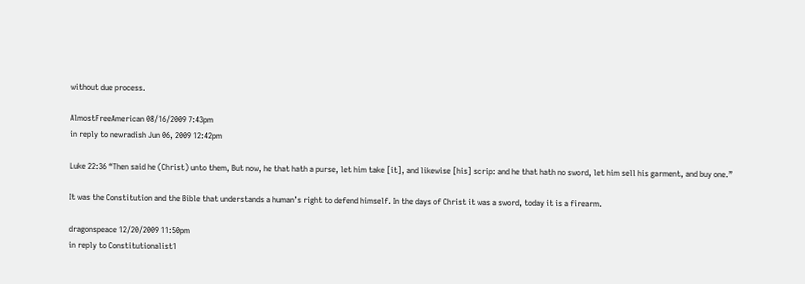without due process.

AlmostFreeAmerican 08/16/2009 7:43pm
in reply to newradish Jun 06, 2009 12:42pm

Luke 22:36 “Then said he (Christ) unto them, But now, he that hath a purse, let him take [it], and likewise [his] scrip: and he that hath no sword, let him sell his garment, and buy one.”

It was the Constitution and the Bible that understands a human’s right to defend himself. In the days of Christ it was a sword, today it is a firearm.

dragonspeace 12/20/2009 11:50pm
in reply to Constitutionalist1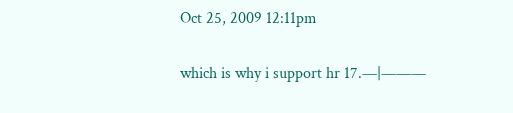Oct 25, 2009 12:11pm

which is why i support hr 17.—|———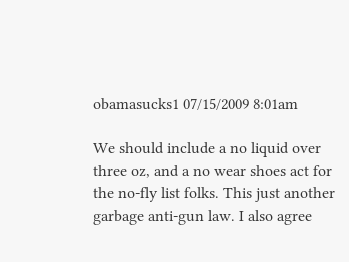obamasucks1 07/15/2009 8:01am

We should include a no liquid over three oz, and a no wear shoes act for the no-fly list folks. This just another garbage anti-gun law. I also agree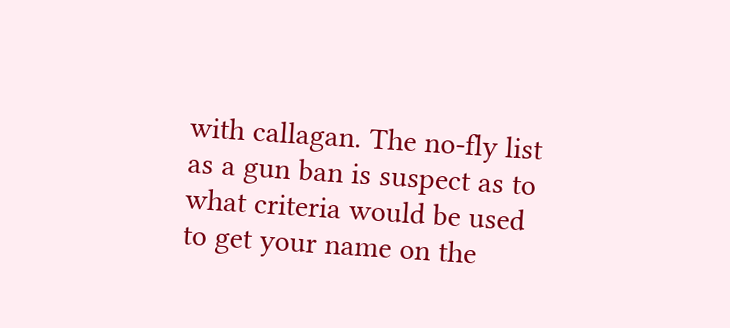with callagan. The no-fly list as a gun ban is suspect as to what criteria would be used to get your name on the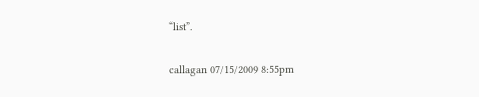“list”.

callagan 07/15/2009 8:55pm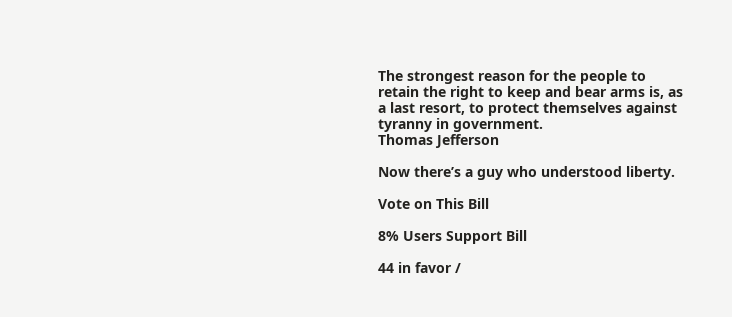The strongest reason for the people to retain the right to keep and bear arms is, as a last resort, to protect themselves against tyranny in government.
Thomas Jefferson

Now there’s a guy who understood liberty.

Vote on This Bill

8% Users Support Bill

44 in favor /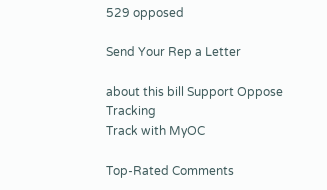529 opposed

Send Your Rep a Letter

about this bill Support Oppose Tracking
Track with MyOC

Top-Rated Comments